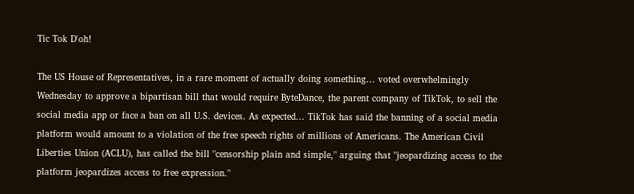Tic Tok D'oh!

The US House of Representatives, in a rare moment of actually doing something... voted overwhelmingly Wednesday to approve a bipartisan bill that would require ByteDance, the parent company of TikTok, to sell the social media app or face a ban on all U.S. devices. As expected... TikTok has said the banning of a social media platform would amount to a violation of the free speech rights of millions of Americans. The American Civil Liberties Union (ACLU), has called the bill "censorship plain and simple," arguing that "jeopardizing access to the platform jeopardizes access to free expression."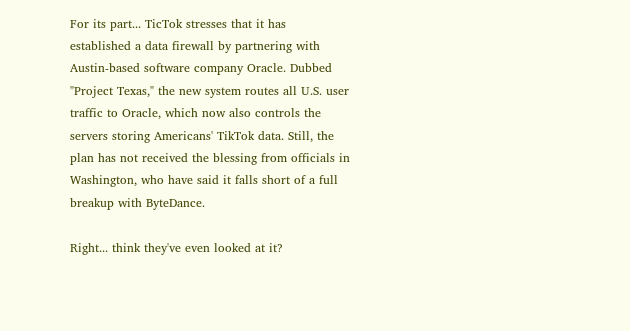For its part... TicTok stresses that it has established a data firewall by partnering with Austin-based software company Oracle. Dubbed "Project Texas," the new system routes all U.S. user traffic to Oracle, which now also controls the servers storing Americans' TikTok data. Still, the plan has not received the blessing from officials in Washington, who have said it falls short of a full breakup with ByteDance.

Right... think they've even looked at it?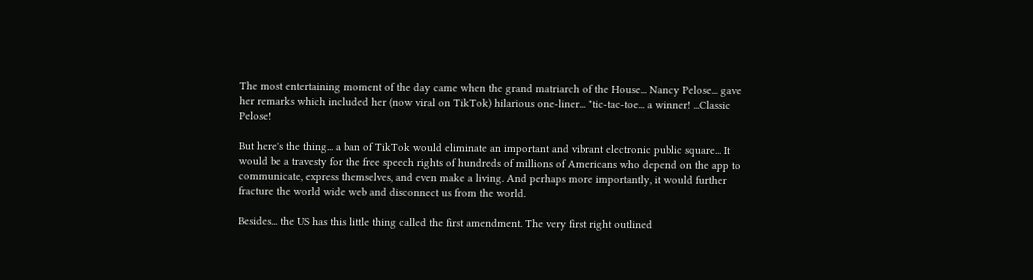The most entertaining moment of the day came when the grand matriarch of the House... Nancy Pelose... gave her remarks which included her (now viral on TikTok) hilarious one-liner... "tic-tac-toe... a winner! ...Classic Pelose!

But here's the thing... a ban of TikTok would eliminate an important and vibrant electronic public square... It would be a travesty for the free speech rights of hundreds of millions of Americans who depend on the app to communicate, express themselves, and even make a living. And perhaps more importantly, it would further fracture the world wide web and disconnect us from the world.

Besides... the US has this little thing called the first amendment. The very first right outlined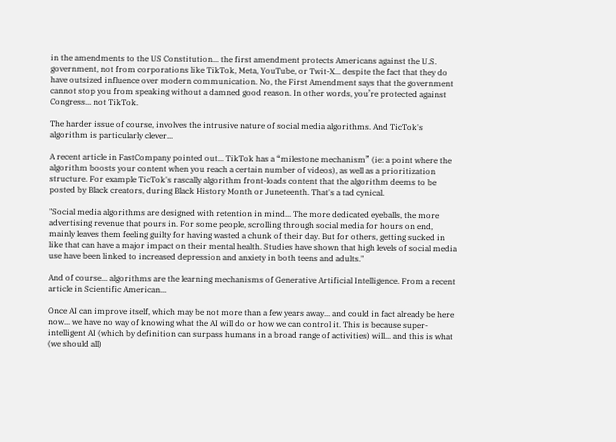in the amendments to the US Constitution... the first amendment protects Americans against the U.S. government, not from corporations like TikTok, Meta, YouTube, or Twit-X... despite the fact that they do have outsized influence over modern communication. No, the First Amendment says that the government cannot stop you from speaking without a damned good reason. In other words, you’re protected against Congress... not TikTok.

The harder issue of course, involves the intrusive nature of social media algorithms. And TicTok's algorithm is particularly clever...

A recent article in FastCompany pointed out... TikTok has a “milestone mechanism” (ie: a point where the algorithm boosts your content when you reach a certain number of videos), as well as a prioritization structure. For example TicTok's rascally algorithm front-loads content that the algorithm deems to be posted by Black creators, during Black History Month or Juneteenth. That's a tad cynical.

"Social media algorithms are designed with retention in mind... The more dedicated eyeballs, the more advertising revenue that pours in. For some people, scrolling through social media for hours on end, mainly leaves them feeling guilty for having wasted a chunk of their day. But for others, getting sucked in like that can have a major impact on their mental health. Studies have shown that high levels of social media use have been linked to increased depression and anxiety in both teens and adults."

And of course... algorithms are the learning mechanisms of Generative Artificial Intelligence. From a recent article in Scientific American...

Once AI can improve itself, which may be not more than a few years away... and could in fact already be here now... we have no way of knowing what the AI will do or how we can control it. This is because super-intelligent AI (which by definition can surpass humans in a broad range of activities) will... and this is what (we should all)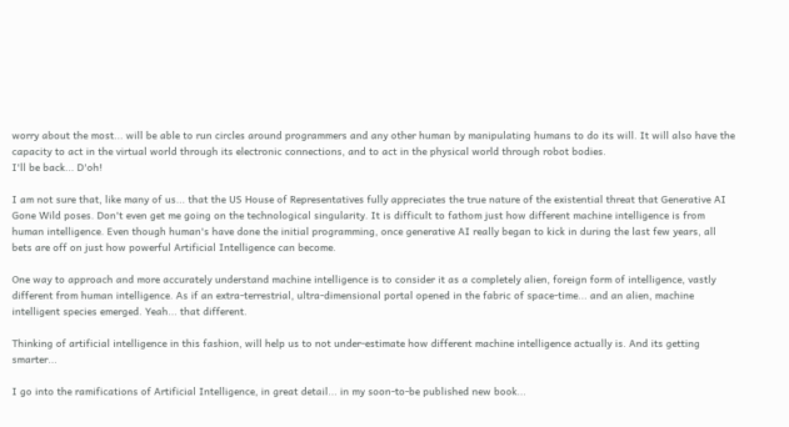worry about the most... will be able to run circles around programmers and any other human by manipulating humans to do its will. It will also have the capacity to act in the virtual world through its electronic connections, and to act in the physical world through robot bodies.
I'll be back... D'oh!

I am not sure that, like many of us... that the US House of Representatives fully appreciates the true nature of the existential threat that Generative AI Gone Wild poses. Don't even get me going on the technological singularity. It is difficult to fathom just how different machine intelligence is from human intelligence. Even though human's have done the initial programming, once generative AI really began to kick in during the last few years, all bets are off on just how powerful Artificial Intelligence can become.

One way to approach and more accurately understand machine intelligence is to consider it as a completely alien, foreign form of intelligence, vastly different from human intelligence. As if an extra-terrestrial, ultra-dimensional portal opened in the fabric of space-time... and an alien, machine intelligent species emerged. Yeah... that different.

Thinking of artificial intelligence in this fashion, will help us to not under-estimate how different machine intelligence actually is. And its getting smarter...

I go into the ramifications of Artificial Intelligence, in great detail... in my soon-to-be published new book...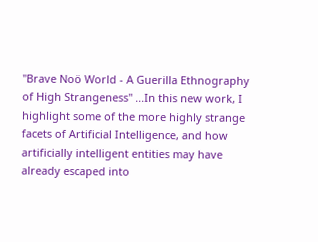"Brave Noö World - A Guerilla Ethnography of High Strangeness" ...In this new work, I highlight some of the more highly strange facets of Artificial Intelligence, and how artificially intelligent entities may have already escaped into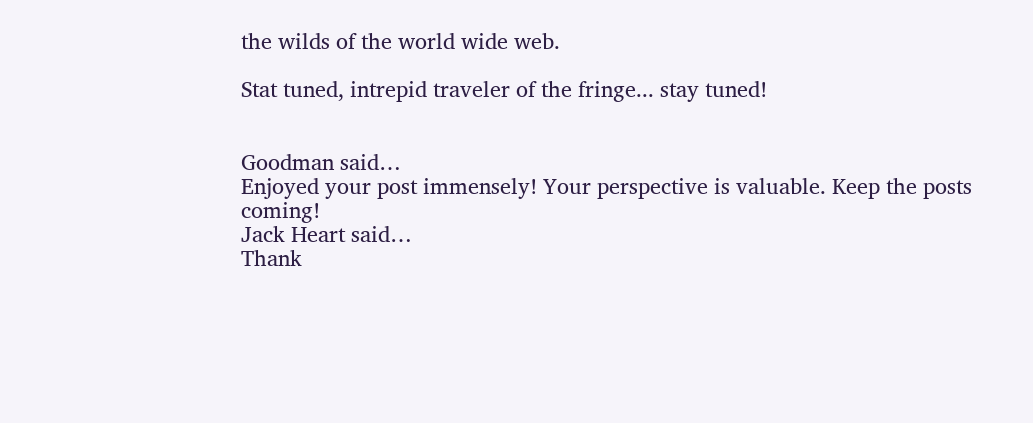the wilds of the world wide web.

Stat tuned, intrepid traveler of the fringe... stay tuned!


Goodman said…
Enjoyed your post immensely! Your perspective is valuable. Keep the posts coming!
Jack Heart said…
Thank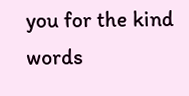you for the kind words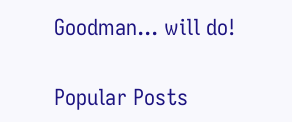Goodman... will do!

Popular Posts